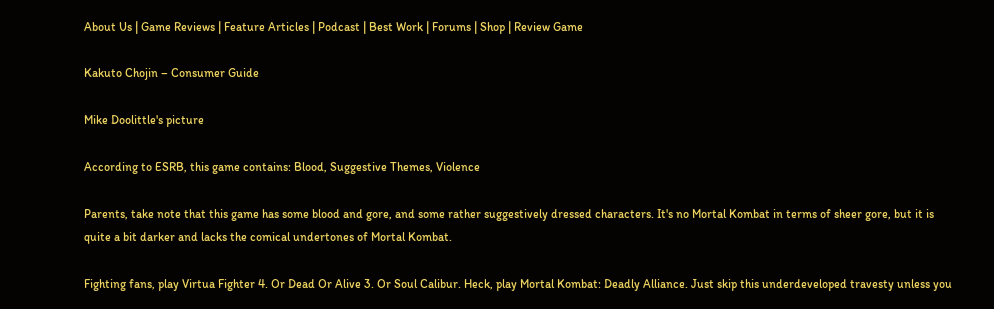About Us | Game Reviews | Feature Articles | Podcast | Best Work | Forums | Shop | Review Game

Kakuto Chojin – Consumer Guide

Mike Doolittle's picture

According to ESRB, this game contains: Blood, Suggestive Themes, Violence

Parents, take note that this game has some blood and gore, and some rather suggestively dressed characters. It's no Mortal Kombat in terms of sheer gore, but it is quite a bit darker and lacks the comical undertones of Mortal Kombat.

Fighting fans, play Virtua Fighter 4. Or Dead Or Alive 3. Or Soul Calibur. Heck, play Mortal Kombat: Deadly Alliance. Just skip this underdeveloped travesty unless you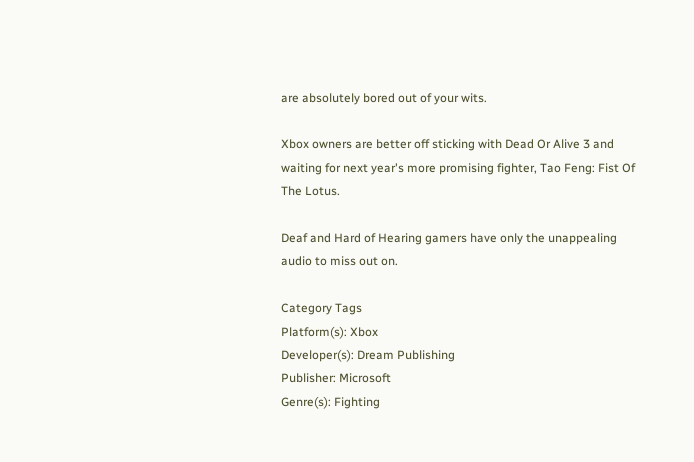are absolutely bored out of your wits.

Xbox owners are better off sticking with Dead Or Alive 3 and waiting for next year's more promising fighter, Tao Feng: Fist Of The Lotus.

Deaf and Hard of Hearing gamers have only the unappealing audio to miss out on.

Category Tags
Platform(s): Xbox
Developer(s): Dream Publishing
Publisher: Microsoft
Genre(s): Fighting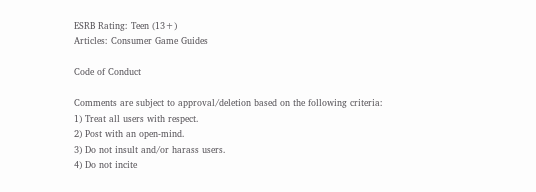ESRB Rating: Teen (13+)
Articles: Consumer Game Guides

Code of Conduct

Comments are subject to approval/deletion based on the following criteria:
1) Treat all users with respect.
2) Post with an open-mind.
3) Do not insult and/or harass users.
4) Do not incite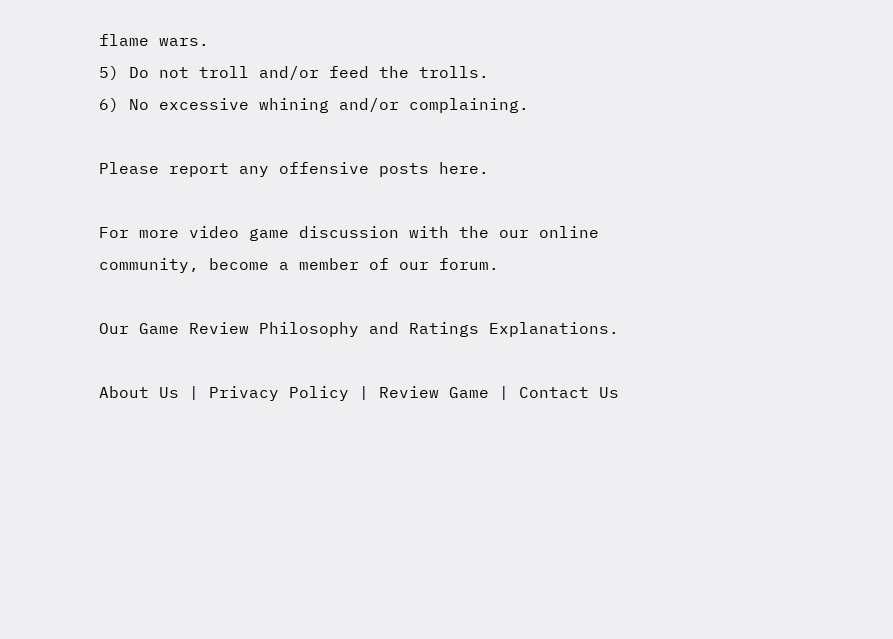flame wars.
5) Do not troll and/or feed the trolls.
6) No excessive whining and/or complaining.

Please report any offensive posts here.

For more video game discussion with the our online community, become a member of our forum.

Our Game Review Philosophy and Ratings Explanations.

About Us | Privacy Policy | Review Game | Contact Us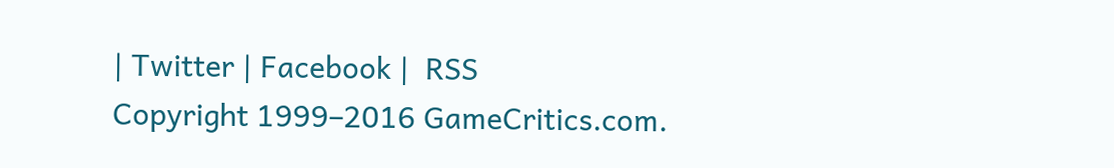| Twitter | Facebook |  RSS
Copyright 1999–2016 GameCritics.com.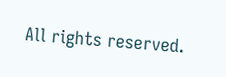All rights reserved.